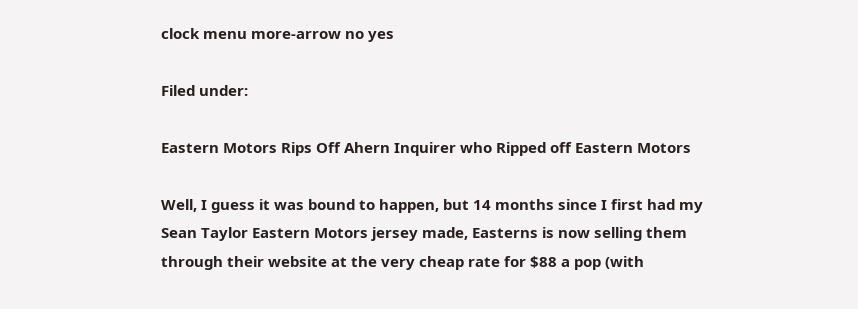clock menu more-arrow no yes

Filed under:

Eastern Motors Rips Off Ahern Inquirer who Ripped off Eastern Motors

Well, I guess it was bound to happen, but 14 months since I first had my Sean Taylor Eastern Motors jersey made, Easterns is now selling them through their website at the very cheap rate for $88 a pop (with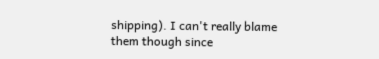shipping). I can't really blame them though since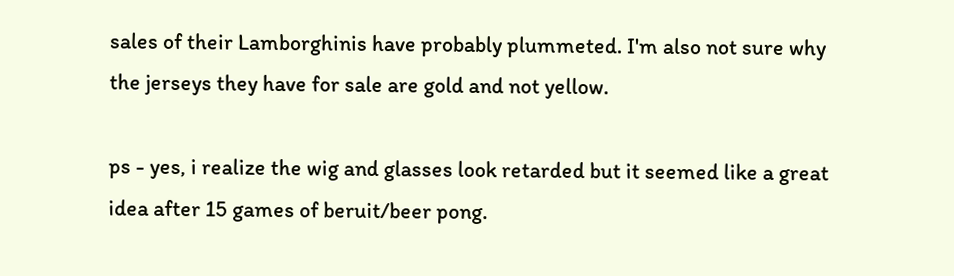sales of their Lamborghinis have probably plummeted. I'm also not sure why the jerseys they have for sale are gold and not yellow.

ps - yes, i realize the wig and glasses look retarded but it seemed like a great idea after 15 games of beruit/beer pong.